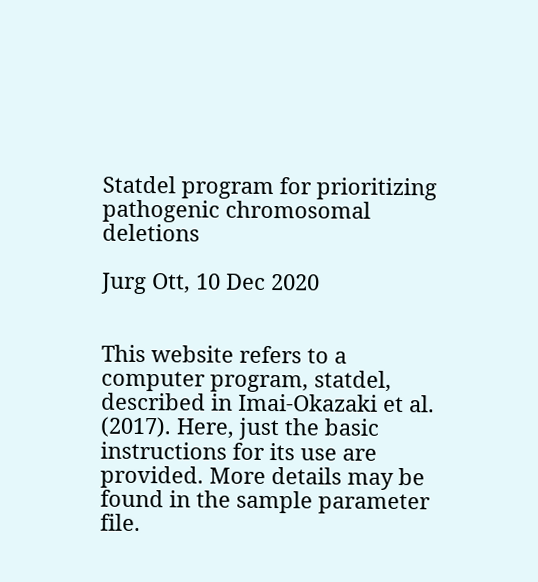Statdel program for prioritizing pathogenic chromosomal deletions

Jurg Ott, 10 Dec 2020


This website refers to a computer program, statdel, described in Imai-Okazaki et al. (2017). Here, just the basic instructions for its use are provided. More details may be found in the sample parameter file.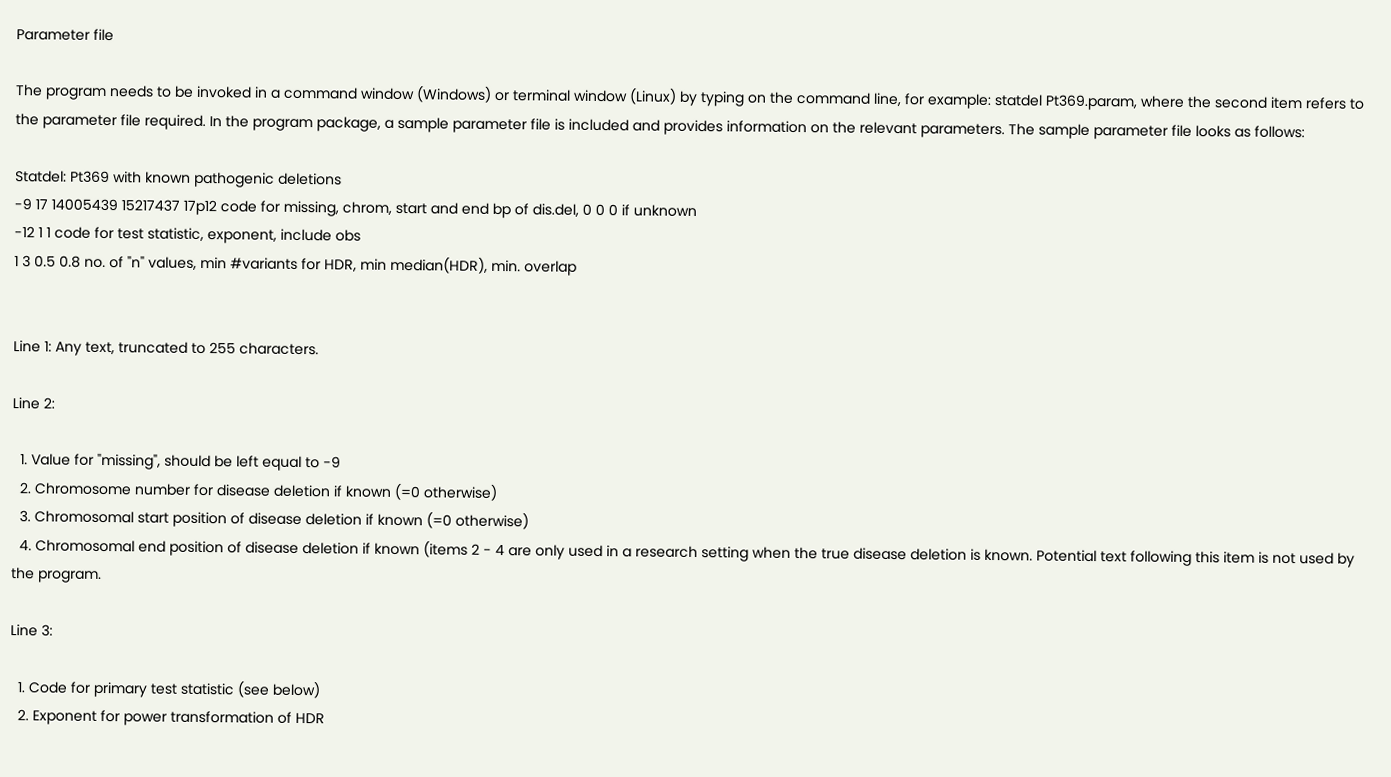Parameter file

The program needs to be invoked in a command window (Windows) or terminal window (Linux) by typing on the command line, for example: statdel Pt369.param, where the second item refers to the parameter file required. In the program package, a sample parameter file is included and provides information on the relevant parameters. The sample parameter file looks as follows:

Statdel: Pt369 with known pathogenic deletions
-9 17 14005439 15217437 17p12 code for missing, chrom, start and end bp of dis.del, 0 0 0 if unknown
-12 1 1 code for test statistic, exponent, include obs
1 3 0.5 0.8 no. of "n" values, min #variants for HDR, min median(HDR), min. overlap


Line 1: Any text, truncated to 255 characters.

Line 2:

  1. Value for "missing", should be left equal to -9
  2. Chromosome number for disease deletion if known (=0 otherwise)
  3. Chromosomal start position of disease deletion if known (=0 otherwise)
  4. Chromosomal end position of disease deletion if known (items 2 - 4 are only used in a research setting when the true disease deletion is known. Potential text following this item is not used by the program.

Line 3:

  1. Code for primary test statistic (see below)
  2. Exponent for power transformation of HDR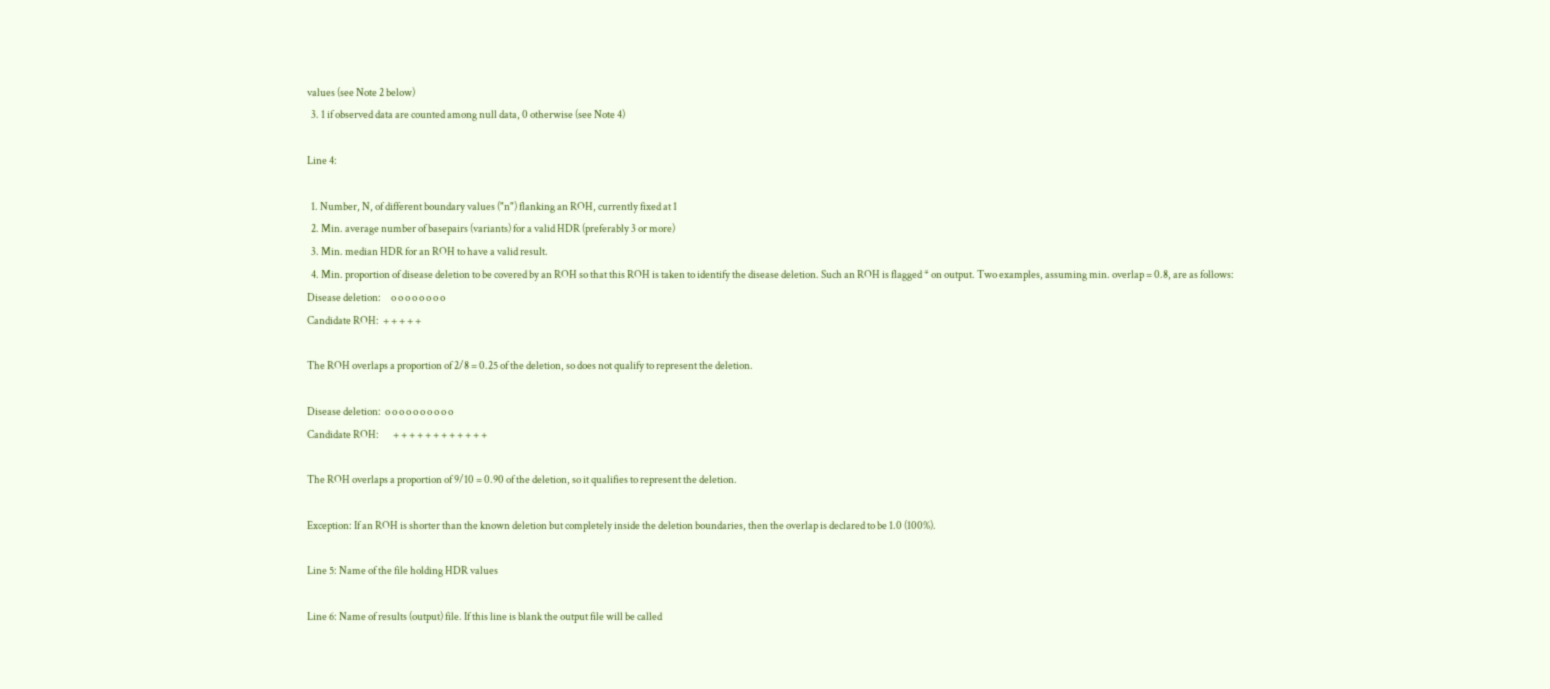values (see Note 2 below)
  3. 1 if observed data are counted among null data, 0 otherwise (see Note 4)

Line 4:

  1. Number, N, of different boundary values ("n") flanking an ROH, currently fixed at 1
  2. Min. average number of basepairs (variants) for a valid HDR (preferably 3 or more)
  3. Min. median HDR for an ROH to have a valid result.
  4. Min. proportion of disease deletion to be covered by an ROH so that this ROH is taken to identify the disease deletion. Such an ROH is flagged * on output. Two examples, assuming min. overlap = 0.8, are as follows:
Disease deletion:     o o o o o o o o
Candidate ROH:  + + + + +

The ROH overlaps a proportion of 2/8 = 0.25 of the deletion, so does not qualify to represent the deletion.

Disease deletion:  o o o o o o o o o o
Candidate ROH:       + + + + + + + + + + + +

The ROH overlaps a proportion of 9/10 = 0.90 of the deletion, so it qualifies to represent the deletion.

Exception: If an ROH is shorter than the known deletion but completely inside the deletion boundaries, then the overlap is declared to be 1.0 (100%).

Line 5: Name of the file holding HDR values

Line 6: Name of results (output) file. If this line is blank the output file will be called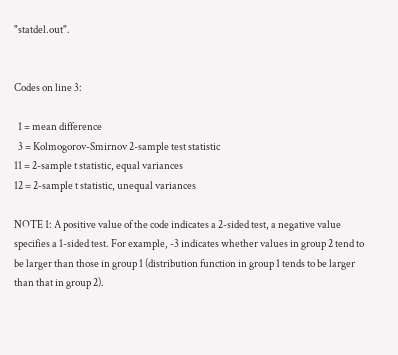"statdel.out".


Codes on line 3:

  1 = mean difference
  3 = Kolmogorov-Smirnov 2-sample test statistic
11 = 2-sample t statistic, equal variances
12 = 2-sample t statistic, unequal variances

NOTE 1: A positive value of the code indicates a 2-sided test, a negative value specifies a 1-sided test. For example, -3 indicates whether values in group 2 tend to be larger than those in group 1 (distribution function in group 1 tends to be larger than that in group 2).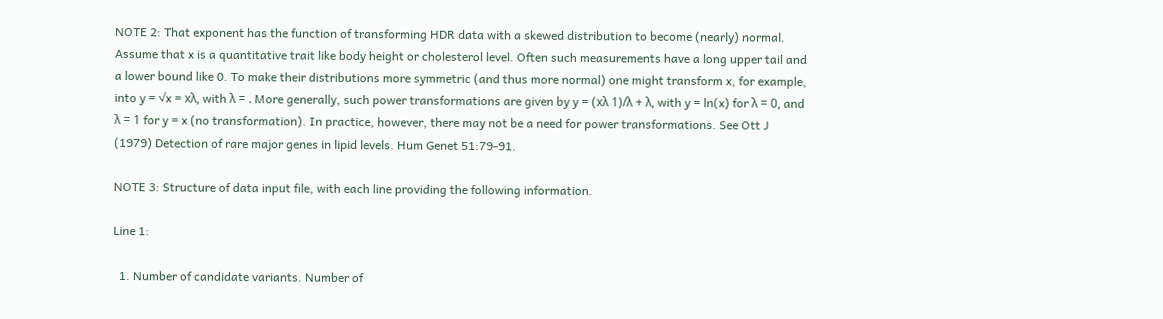NOTE 2: That exponent has the function of transforming HDR data with a skewed distribution to become (nearly) normal. Assume that x is a quantitative trait like body height or cholesterol level. Often such measurements have a long upper tail and a lower bound like 0. To make their distributions more symmetric (and thus more normal) one might transform x, for example, into y = √x = xλ, with λ = . More generally, such power transformations are given by y = (xλ 1)/λ + λ, with y = ln(x) for λ = 0, and λ = 1 for y = x (no transformation). In practice, however, there may not be a need for power transformations. See Ott J (1979) Detection of rare major genes in lipid levels. Hum Genet 51:79-91.

NOTE 3: Structure of data input file, with each line providing the following information.

Line 1:

  1. Number of candidate variants. Number of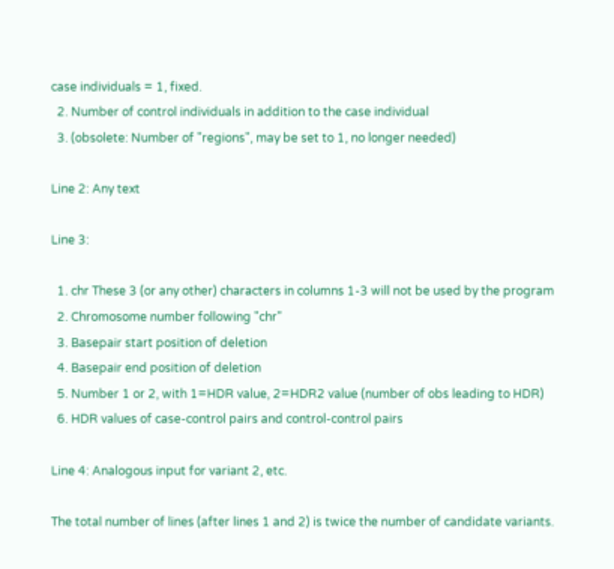case individuals = 1, fixed.
  2. Number of control individuals in addition to the case individual
  3. (obsolete: Number of "regions", may be set to 1, no longer needed)

Line 2: Any text

Line 3:

  1. chr These 3 (or any other) characters in columns 1-3 will not be used by the program
  2. Chromosome number following "chr"
  3. Basepair start position of deletion
  4. Basepair end position of deletion
  5. Number 1 or 2, with 1=HDR value, 2=HDR2 value (number of obs leading to HDR)
  6. HDR values of case-control pairs and control-control pairs

Line 4: Analogous input for variant 2, etc.

The total number of lines (after lines 1 and 2) is twice the number of candidate variants.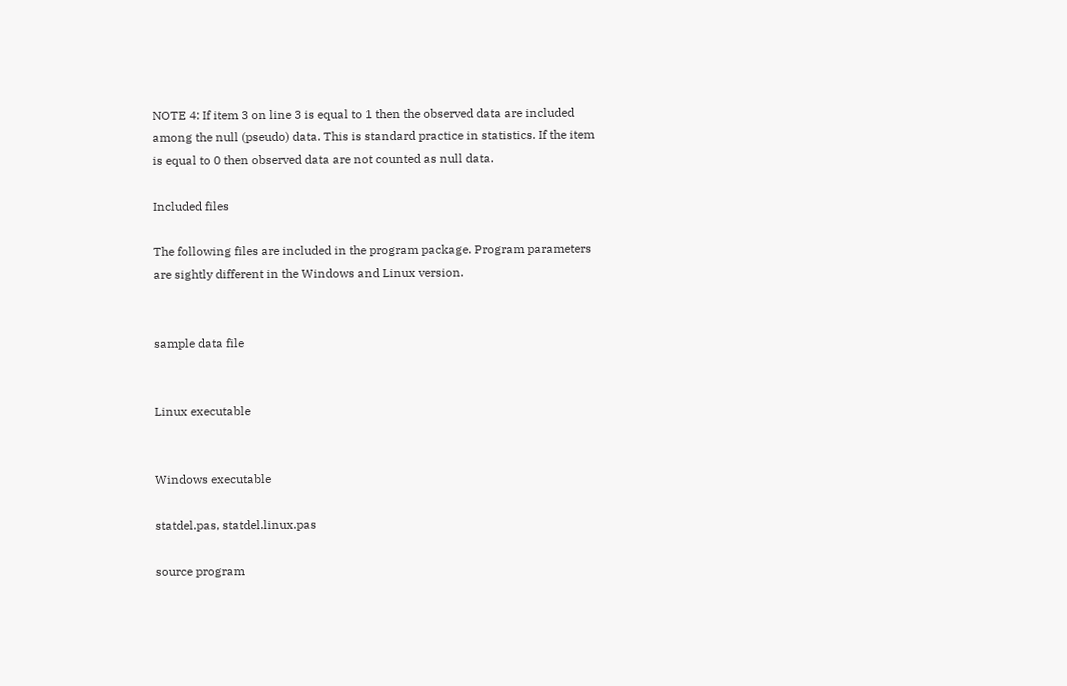NOTE 4: If item 3 on line 3 is equal to 1 then the observed data are included among the null (pseudo) data. This is standard practice in statistics. If the item is equal to 0 then observed data are not counted as null data.

Included files

The following files are included in the program package. Program parameters are sightly different in the Windows and Linux version.


sample data file


Linux executable


Windows executable

statdel.pas, statdel.linux.pas

source program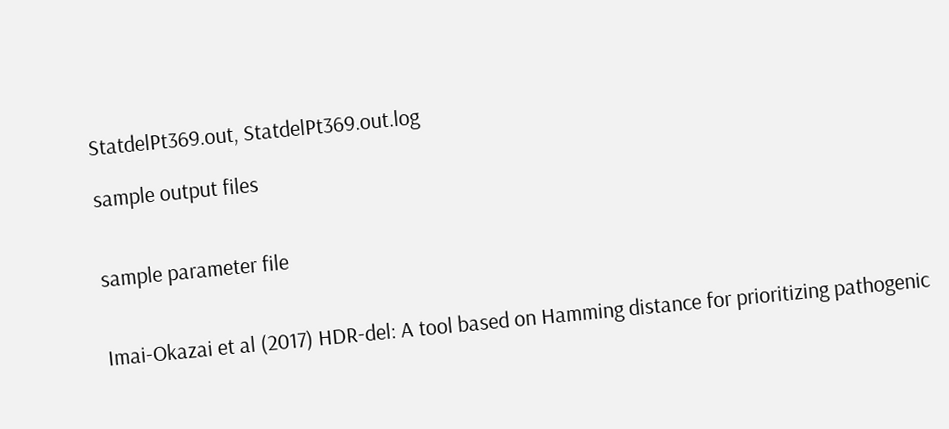StatdelPt369.out, StatdelPt369.out.log

sample output files


sample parameter file


Imai-Okazai et al (2017) HDR-del: A tool based on Hamming distance for prioritizing pathogenic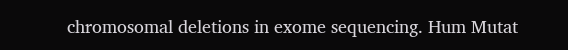chromosomal deletions in exome sequencing. Hum Mutat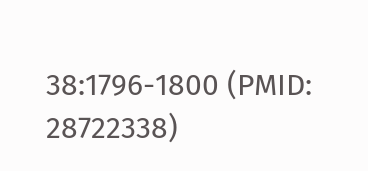38:1796-1800 (PMID: 28722338)